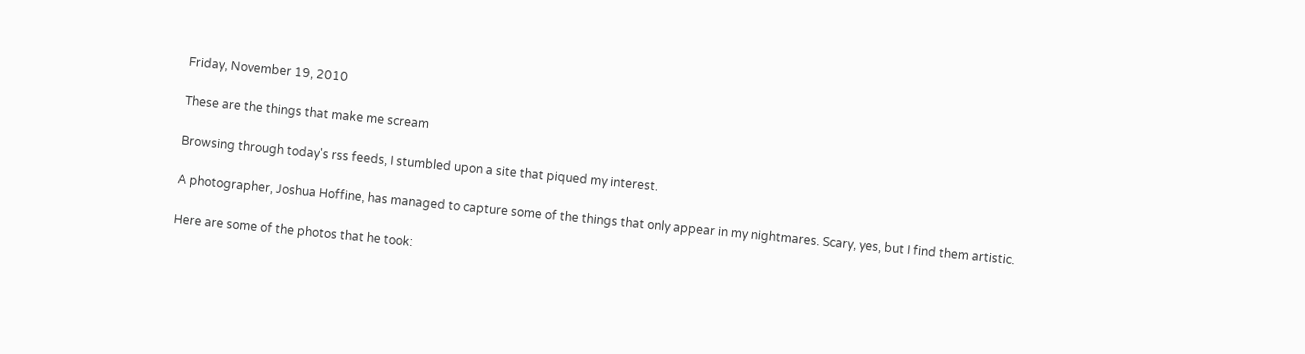Friday, November 19, 2010

These are the things that make me scream

Browsing through today's rss feeds, I stumbled upon a site that piqued my interest.

A photographer, Joshua Hoffine, has managed to capture some of the things that only appear in my nightmares. Scary, yes, but I find them artistic.

Here are some of the photos that he took: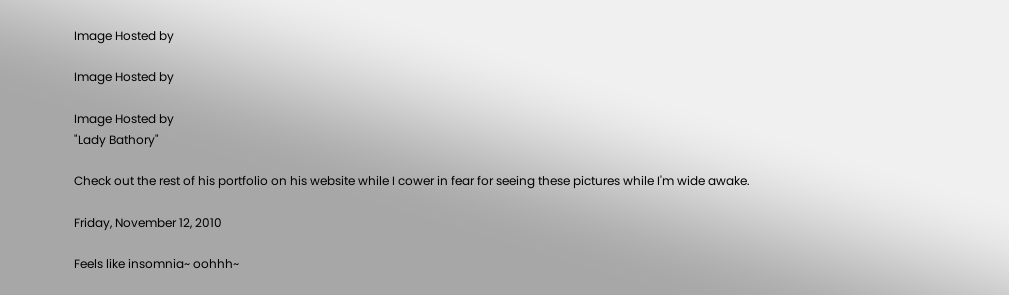Image Hosted by

Image Hosted by

Image Hosted by
"Lady Bathory"

Check out the rest of his portfolio on his website while I cower in fear for seeing these pictures while I'm wide awake.

Friday, November 12, 2010

Feels like insomnia~ oohhh~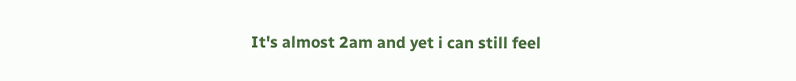It's almost 2am and yet i can still feel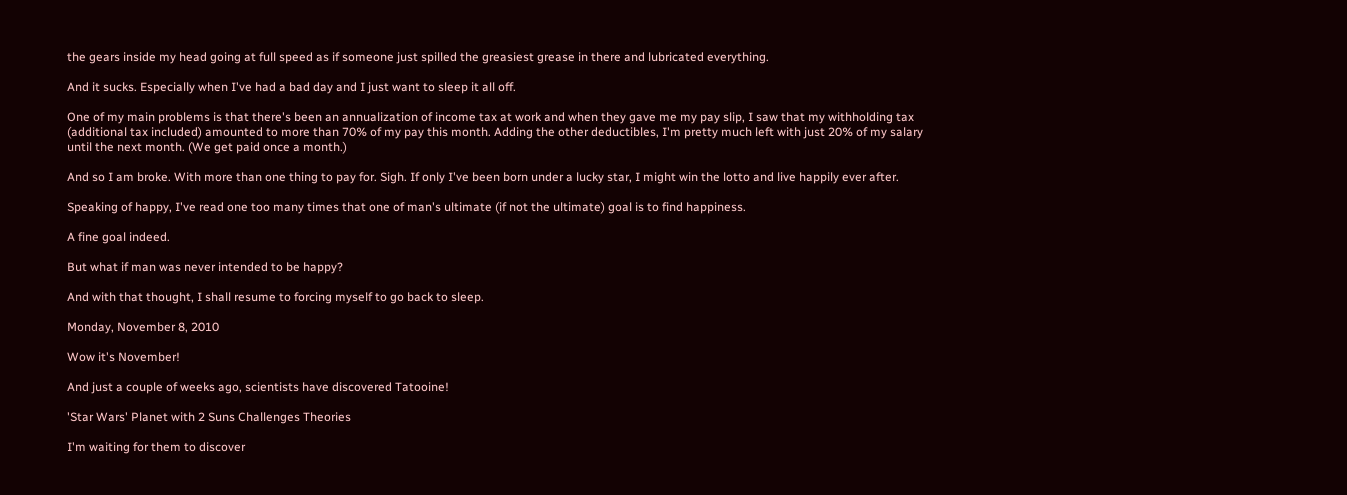the gears inside my head going at full speed as if someone just spilled the greasiest grease in there and lubricated everything.

And it sucks. Especially when I've had a bad day and I just want to sleep it all off.

One of my main problems is that there's been an annualization of income tax at work and when they gave me my pay slip, I saw that my withholding tax (additional tax included) amounted to more than 70% of my pay this month. Adding the other deductibles, I'm pretty much left with just 20% of my salary until the next month. (We get paid once a month.)

And so I am broke. With more than one thing to pay for. Sigh. If only I've been born under a lucky star, I might win the lotto and live happily ever after.

Speaking of happy, I've read one too many times that one of man's ultimate (if not the ultimate) goal is to find happiness.

A fine goal indeed.

But what if man was never intended to be happy?

And with that thought, I shall resume to forcing myself to go back to sleep.

Monday, November 8, 2010

Wow it's November!

And just a couple of weeks ago, scientists have discovered Tatooine!

'Star Wars' Planet with 2 Suns Challenges Theories

I'm waiting for them to discover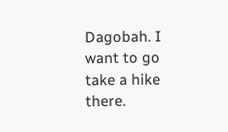Dagobah. I want to go take a hike there.